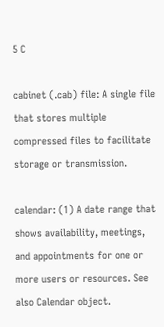5 C

cabinet (.cab) file: A single file that stores multiple compressed files to facilitate storage or transmission.

calendar: (1) A date range that shows availability, meetings, and appointments for one or more users or resources. See also Calendar object.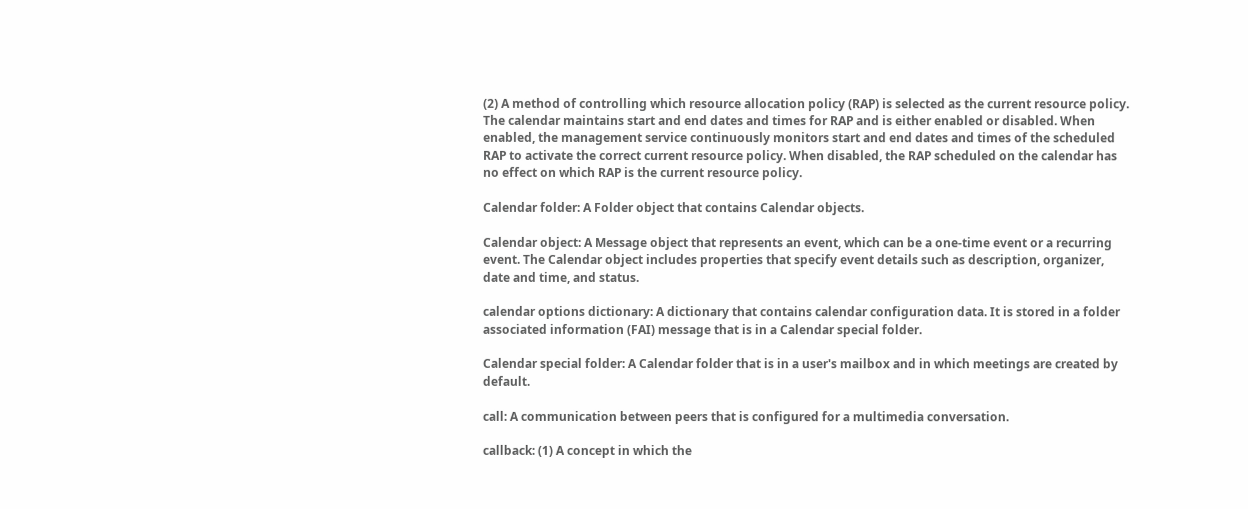(2) A method of controlling which resource allocation policy (RAP) is selected as the current resource policy. The calendar maintains start and end dates and times for RAP and is either enabled or disabled. When enabled, the management service continuously monitors start and end dates and times of the scheduled RAP to activate the correct current resource policy. When disabled, the RAP scheduled on the calendar has no effect on which RAP is the current resource policy.

Calendar folder: A Folder object that contains Calendar objects.

Calendar object: A Message object that represents an event, which can be a one-time event or a recurring event. The Calendar object includes properties that specify event details such as description, organizer, date and time, and status.

calendar options dictionary: A dictionary that contains calendar configuration data. It is stored in a folder associated information (FAI) message that is in a Calendar special folder.

Calendar special folder: A Calendar folder that is in a user's mailbox and in which meetings are created by default.

call: A communication between peers that is configured for a multimedia conversation.

callback: (1) A concept in which the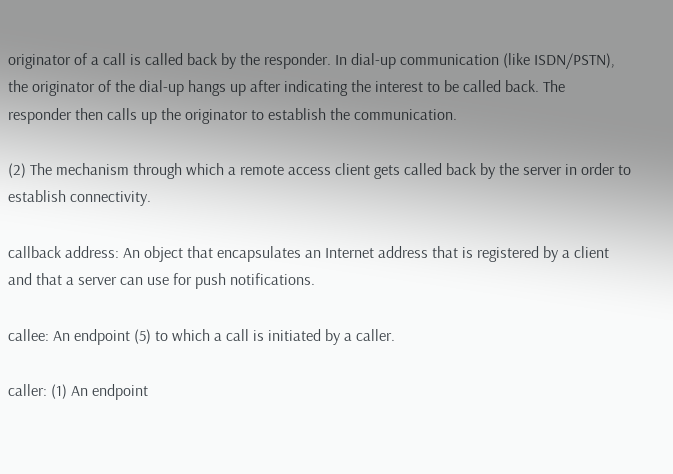originator of a call is called back by the responder. In dial-up communication (like ISDN/PSTN), the originator of the dial-up hangs up after indicating the interest to be called back. The responder then calls up the originator to establish the communication.

(2) The mechanism through which a remote access client gets called back by the server in order to establish connectivity.

callback address: An object that encapsulates an Internet address that is registered by a client and that a server can use for push notifications.

callee: An endpoint (5) to which a call is initiated by a caller.

caller: (1) An endpoint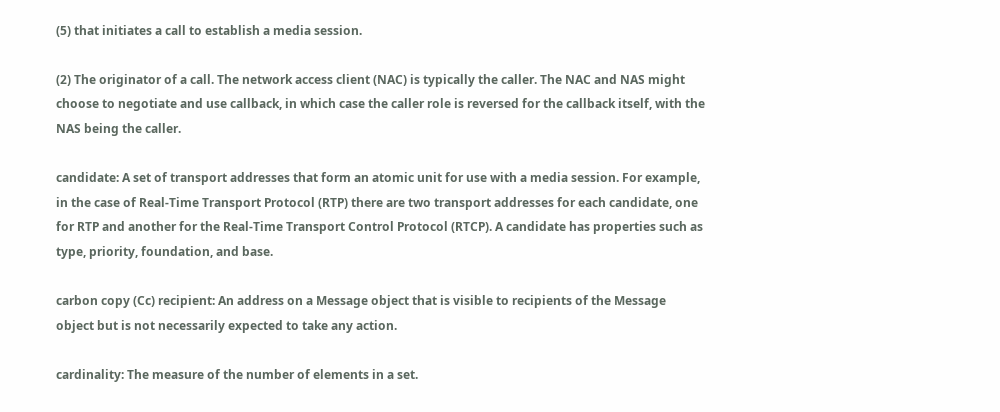(5) that initiates a call to establish a media session.

(2) The originator of a call. The network access client (NAC) is typically the caller. The NAC and NAS might choose to negotiate and use callback, in which case the caller role is reversed for the callback itself, with the NAS being the caller.

candidate: A set of transport addresses that form an atomic unit for use with a media session. For example, in the case of Real-Time Transport Protocol (RTP) there are two transport addresses for each candidate, one for RTP and another for the Real-Time Transport Control Protocol (RTCP). A candidate has properties such as type, priority, foundation, and base.

carbon copy (Cc) recipient: An address on a Message object that is visible to recipients of the Message object but is not necessarily expected to take any action.

cardinality: The measure of the number of elements in a set.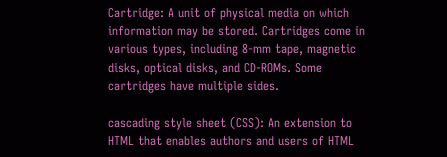Cartridge: A unit of physical media on which information may be stored. Cartridges come in various types, including 8-mm tape, magnetic disks, optical disks, and CD-ROMs. Some cartridges have multiple sides.

cascading style sheet (CSS): An extension to HTML that enables authors and users of HTML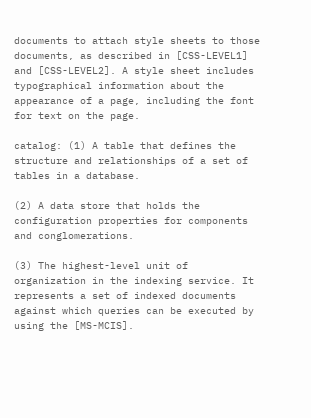documents to attach style sheets to those documents, as described in [CSS-LEVEL1] and [CSS-LEVEL2]. A style sheet includes typographical information about the appearance of a page, including the font for text on the page.

catalog: (1) A table that defines the structure and relationships of a set of tables in a database.

(2) A data store that holds the configuration properties for components and conglomerations.

(3) The highest-level unit of organization in the indexing service. It represents a set of indexed documents against which queries can be executed by using the [MS-MCIS].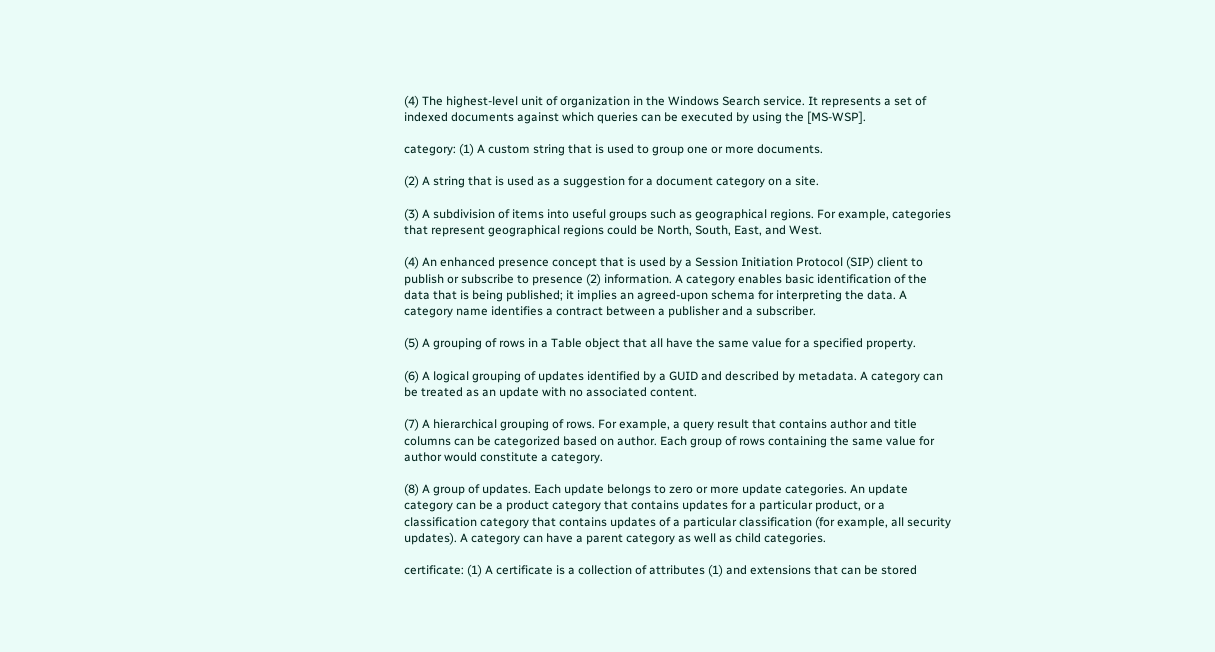(4) The highest-level unit of organization in the Windows Search service. It represents a set of indexed documents against which queries can be executed by using the [MS-WSP].

category: (1) A custom string that is used to group one or more documents.

(2) A string that is used as a suggestion for a document category on a site.

(3) A subdivision of items into useful groups such as geographical regions. For example, categories that represent geographical regions could be North, South, East, and West.

(4) An enhanced presence concept that is used by a Session Initiation Protocol (SIP) client to publish or subscribe to presence (2) information. A category enables basic identification of the data that is being published; it implies an agreed-upon schema for interpreting the data. A category name identifies a contract between a publisher and a subscriber.

(5) A grouping of rows in a Table object that all have the same value for a specified property.

(6) A logical grouping of updates identified by a GUID and described by metadata. A category can be treated as an update with no associated content.

(7) A hierarchical grouping of rows. For example, a query result that contains author and title columns can be categorized based on author. Each group of rows containing the same value for author would constitute a category.

(8) A group of updates. Each update belongs to zero or more update categories. An update category can be a product category that contains updates for a particular product, or a classification category that contains updates of a particular classification (for example, all security updates). A category can have a parent category as well as child categories.

certificate: (1) A certificate is a collection of attributes (1) and extensions that can be stored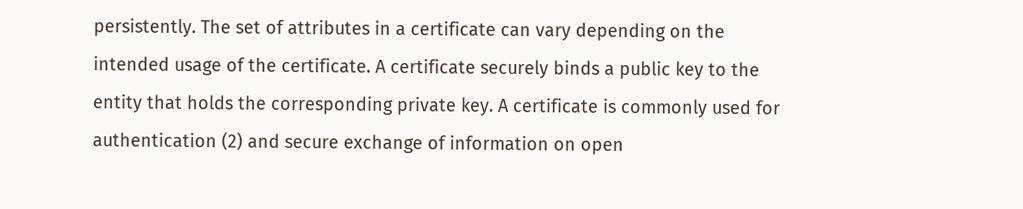persistently. The set of attributes in a certificate can vary depending on the intended usage of the certificate. A certificate securely binds a public key to the entity that holds the corresponding private key. A certificate is commonly used for authentication (2) and secure exchange of information on open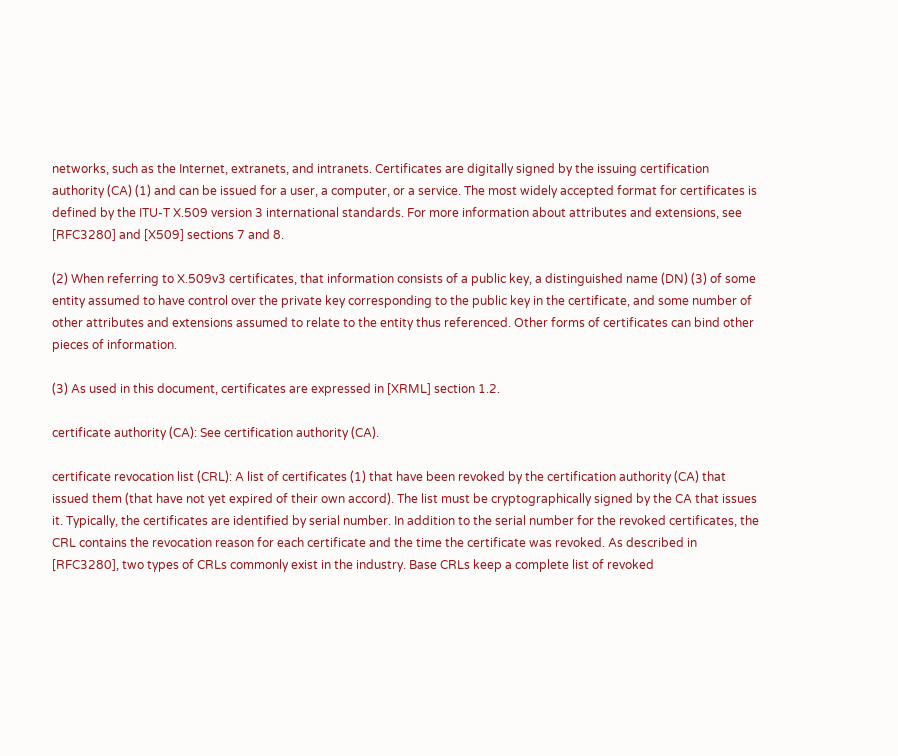networks, such as the Internet, extranets, and intranets. Certificates are digitally signed by the issuing certification authority (CA) (1) and can be issued for a user, a computer, or a service. The most widely accepted format for certificates is defined by the ITU-T X.509 version 3 international standards. For more information about attributes and extensions, see [RFC3280] and [X509] sections 7 and 8.

(2) When referring to X.509v3 certificates, that information consists of a public key, a distinguished name (DN) (3) of some entity assumed to have control over the private key corresponding to the public key in the certificate, and some number of other attributes and extensions assumed to relate to the entity thus referenced. Other forms of certificates can bind other pieces of information.

(3) As used in this document, certificates are expressed in [XRML] section 1.2.

certificate authority (CA): See certification authority (CA).

certificate revocation list (CRL): A list of certificates (1) that have been revoked by the certification authority (CA) that issued them (that have not yet expired of their own accord). The list must be cryptographically signed by the CA that issues it. Typically, the certificates are identified by serial number. In addition to the serial number for the revoked certificates, the CRL contains the revocation reason for each certificate and the time the certificate was revoked. As described in [RFC3280], two types of CRLs commonly exist in the industry. Base CRLs keep a complete list of revoked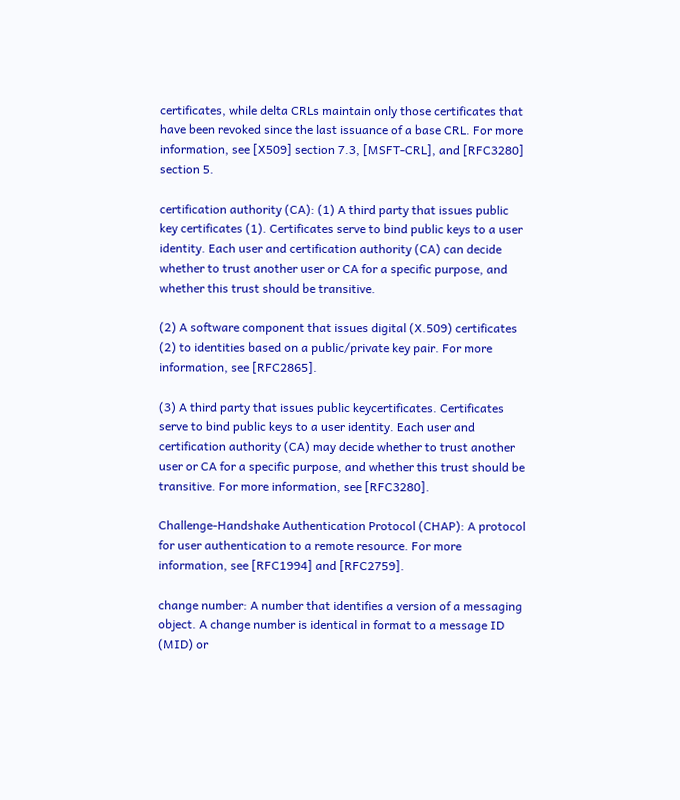certificates, while delta CRLs maintain only those certificates that have been revoked since the last issuance of a base CRL. For more information, see [X509] section 7.3, [MSFT-CRL], and [RFC3280] section 5.

certification authority (CA): (1) A third party that issues public key certificates (1). Certificates serve to bind public keys to a user identity. Each user and certification authority (CA) can decide whether to trust another user or CA for a specific purpose, and whether this trust should be transitive.

(2) A software component that issues digital (X.509) certificates (2) to identities based on a public/private key pair. For more information, see [RFC2865].

(3) A third party that issues public keycertificates. Certificates serve to bind public keys to a user identity. Each user and certification authority (CA) may decide whether to trust another user or CA for a specific purpose, and whether this trust should be transitive. For more information, see [RFC3280].

Challenge-Handshake Authentication Protocol (CHAP): A protocol for user authentication to a remote resource. For more information, see [RFC1994] and [RFC2759].

change number: A number that identifies a version of a messaging object. A change number is identical in format to a message ID (MID) or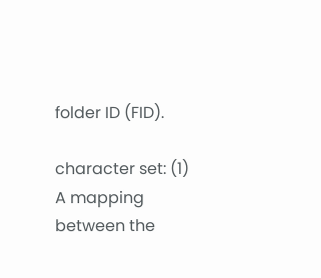folder ID (FID).

character set: (1) A mapping between the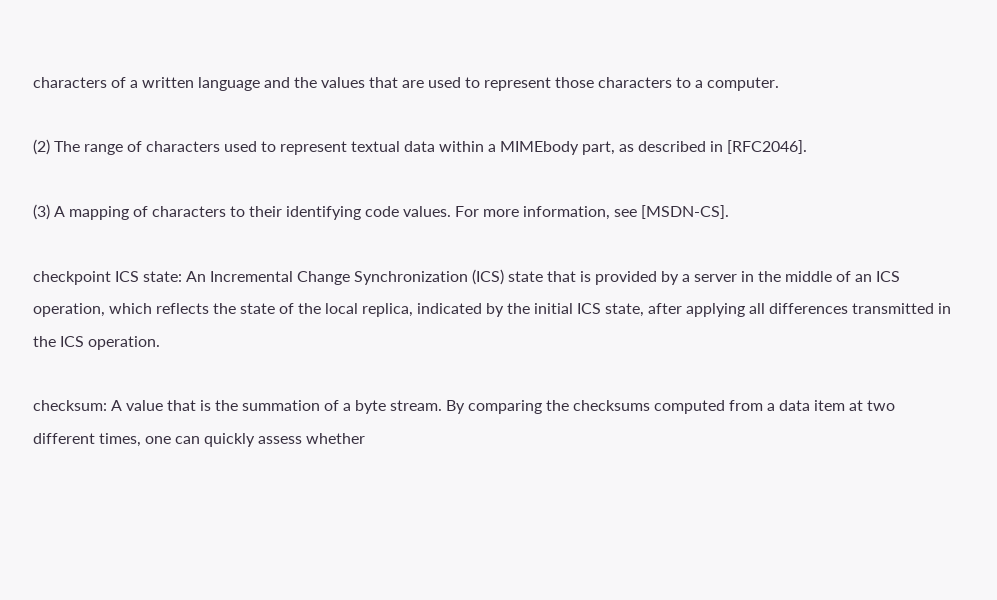characters of a written language and the values that are used to represent those characters to a computer.

(2) The range of characters used to represent textual data within a MIMEbody part, as described in [RFC2046].

(3) A mapping of characters to their identifying code values. For more information, see [MSDN-CS].

checkpoint ICS state: An Incremental Change Synchronization (ICS) state that is provided by a server in the middle of an ICS operation, which reflects the state of the local replica, indicated by the initial ICS state, after applying all differences transmitted in the ICS operation.

checksum: A value that is the summation of a byte stream. By comparing the checksums computed from a data item at two different times, one can quickly assess whether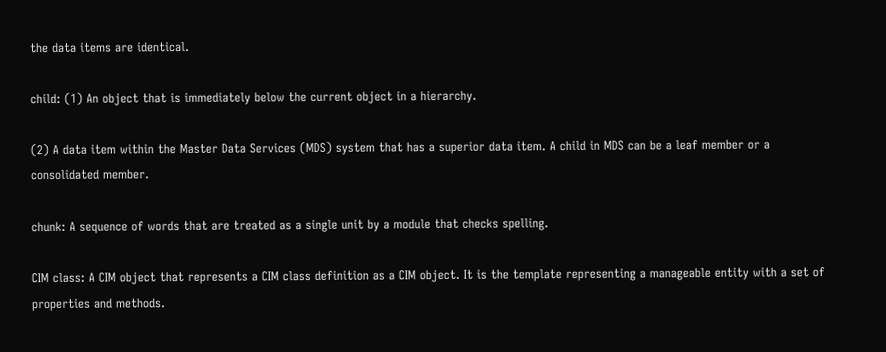the data items are identical.

child: (1) An object that is immediately below the current object in a hierarchy.

(2) A data item within the Master Data Services (MDS) system that has a superior data item. A child in MDS can be a leaf member or a consolidated member.

chunk: A sequence of words that are treated as a single unit by a module that checks spelling.

CIM class: A CIM object that represents a CIM class definition as a CIM object. It is the template representing a manageable entity with a set of properties and methods.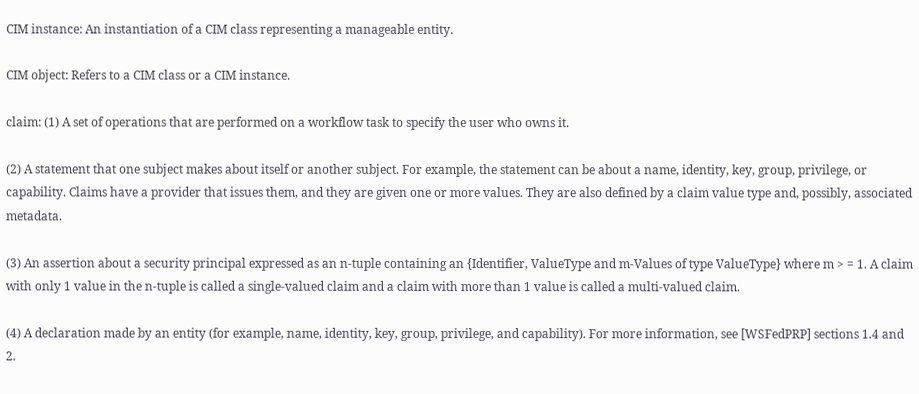CIM instance: An instantiation of a CIM class representing a manageable entity.

CIM object: Refers to a CIM class or a CIM instance.

claim: (1) A set of operations that are performed on a workflow task to specify the user who owns it.

(2) A statement that one subject makes about itself or another subject. For example, the statement can be about a name, identity, key, group, privilege, or capability. Claims have a provider that issues them, and they are given one or more values. They are also defined by a claim value type and, possibly, associated metadata.

(3) An assertion about a security principal expressed as an n-tuple containing an {Identifier, ValueType and m-Values of type ValueType} where m > = 1. A claim with only 1 value in the n-tuple is called a single-valued claim and a claim with more than 1 value is called a multi-valued claim.

(4) A declaration made by an entity (for example, name, identity, key, group, privilege, and capability). For more information, see [WSFedPRP] sections 1.4 and 2.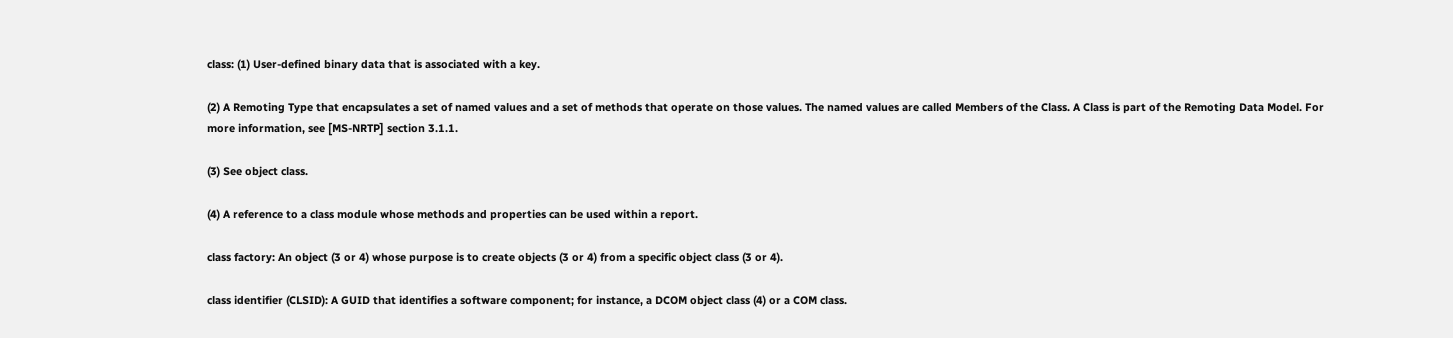class: (1) User-defined binary data that is associated with a key.

(2) A Remoting Type that encapsulates a set of named values and a set of methods that operate on those values. The named values are called Members of the Class. A Class is part of the Remoting Data Model. For more information, see [MS-NRTP] section 3.1.1.

(3) See object class.

(4) A reference to a class module whose methods and properties can be used within a report.

class factory: An object (3 or 4) whose purpose is to create objects (3 or 4) from a specific object class (3 or 4).

class identifier (CLSID): A GUID that identifies a software component; for instance, a DCOM object class (4) or a COM class.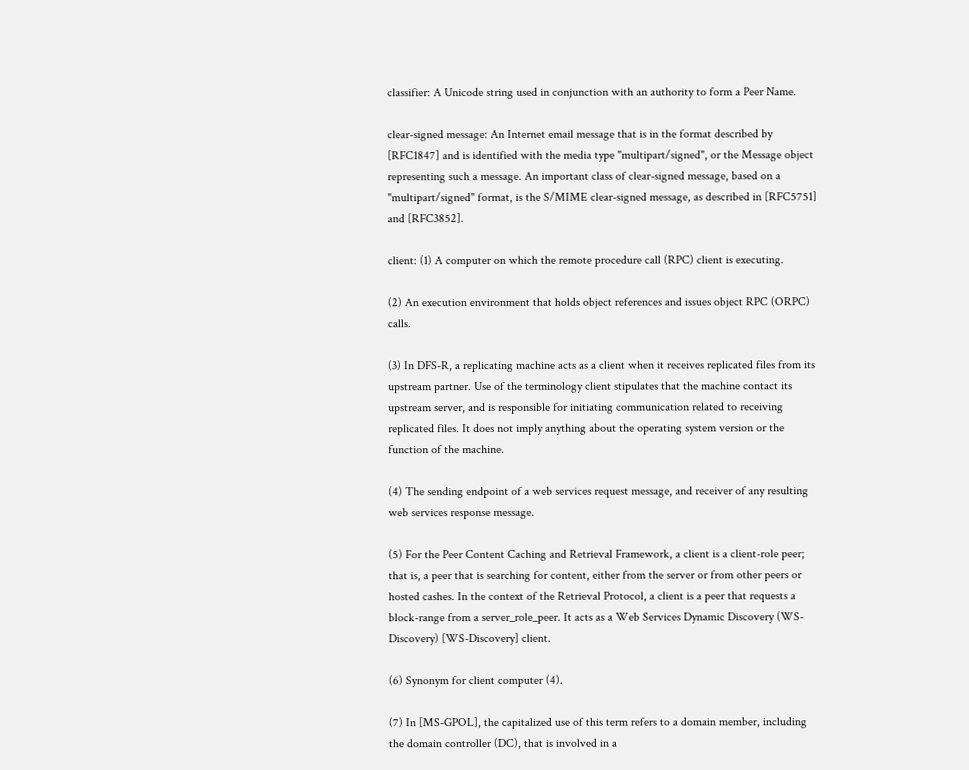classifier: A Unicode string used in conjunction with an authority to form a Peer Name.

clear-signed message: An Internet email message that is in the format described by [RFC1847] and is identified with the media type "multipart/signed", or the Message object representing such a message. An important class of clear-signed message, based on a "multipart/signed" format, is the S/MIME clear-signed message, as described in [RFC5751] and [RFC3852].

client: (1) A computer on which the remote procedure call (RPC) client is executing.

(2) An execution environment that holds object references and issues object RPC (ORPC) calls.

(3) In DFS-R, a replicating machine acts as a client when it receives replicated files from its upstream partner. Use of the terminology client stipulates that the machine contact its upstream server, and is responsible for initiating communication related to receiving replicated files. It does not imply anything about the operating system version or the function of the machine.

(4) The sending endpoint of a web services request message, and receiver of any resulting web services response message.

(5) For the Peer Content Caching and Retrieval Framework, a client is a client-role peer; that is, a peer that is searching for content, either from the server or from other peers or hosted cashes. In the context of the Retrieval Protocol, a client is a peer that requests a block-range from a server_role_peer. It acts as a Web Services Dynamic Discovery (WS-Discovery) [WS-Discovery] client.

(6) Synonym for client computer (4).

(7) In [MS-GPOL], the capitalized use of this term refers to a domain member, including the domain controller (DC), that is involved in a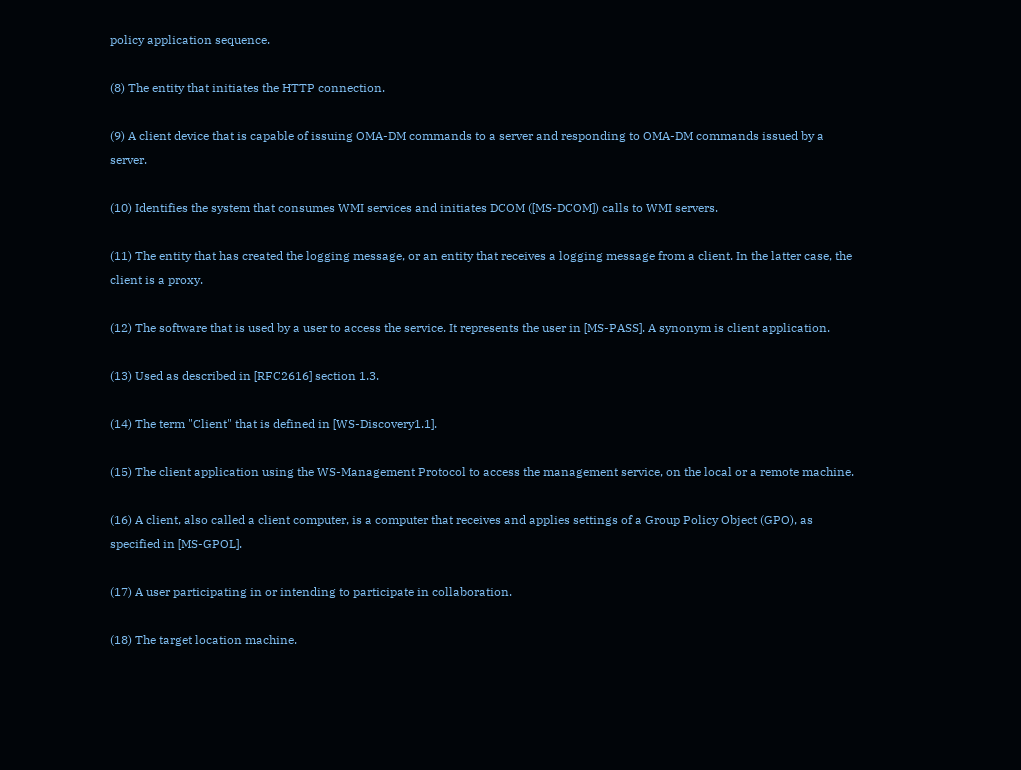policy application sequence.

(8) The entity that initiates the HTTP connection.

(9) A client device that is capable of issuing OMA-DM commands to a server and responding to OMA-DM commands issued by a server.

(10) Identifies the system that consumes WMI services and initiates DCOM ([MS-DCOM]) calls to WMI servers.

(11) The entity that has created the logging message, or an entity that receives a logging message from a client. In the latter case, the client is a proxy.

(12) The software that is used by a user to access the service. It represents the user in [MS-PASS]. A synonym is client application.

(13) Used as described in [RFC2616] section 1.3.

(14) The term "Client" that is defined in [WS-Discovery1.1].

(15) The client application using the WS-Management Protocol to access the management service, on the local or a remote machine.

(16) A client, also called a client computer, is a computer that receives and applies settings of a Group Policy Object (GPO), as specified in [MS-GPOL].

(17) A user participating in or intending to participate in collaboration.

(18) The target location machine.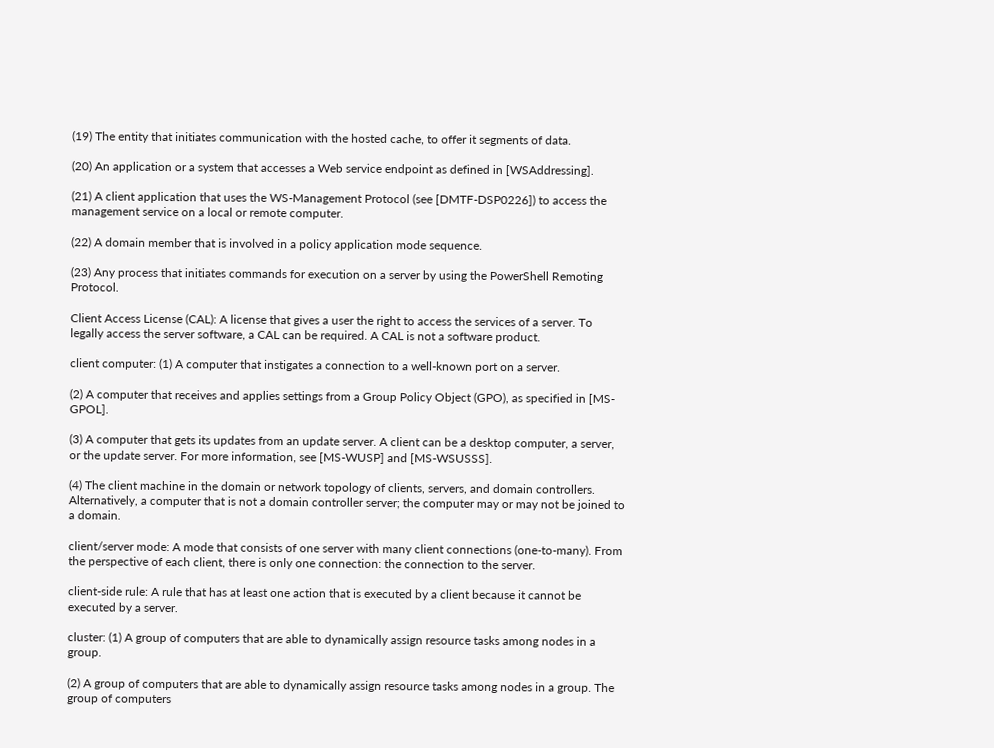(19) The entity that initiates communication with the hosted cache, to offer it segments of data.

(20) An application or a system that accesses a Web service endpoint as defined in [WSAddressing].

(21) A client application that uses the WS-Management Protocol (see [DMTF-DSP0226]) to access the management service on a local or remote computer.

(22) A domain member that is involved in a policy application mode sequence.

(23) Any process that initiates commands for execution on a server by using the PowerShell Remoting Protocol.

Client Access License (CAL): A license that gives a user the right to access the services of a server. To legally access the server software, a CAL can be required. A CAL is not a software product.

client computer: (1) A computer that instigates a connection to a well-known port on a server.

(2) A computer that receives and applies settings from a Group Policy Object (GPO), as specified in [MS-GPOL].

(3) A computer that gets its updates from an update server. A client can be a desktop computer, a server, or the update server. For more information, see [MS-WUSP] and [MS-WSUSSS].

(4) The client machine in the domain or network topology of clients, servers, and domain controllers. Alternatively, a computer that is not a domain controller server; the computer may or may not be joined to a domain.

client/server mode: A mode that consists of one server with many client connections (one-to-many). From the perspective of each client, there is only one connection: the connection to the server.

client-side rule: A rule that has at least one action that is executed by a client because it cannot be executed by a server.

cluster: (1) A group of computers that are able to dynamically assign resource tasks among nodes in a group.

(2) A group of computers that are able to dynamically assign resource tasks among nodes in a group. The group of computers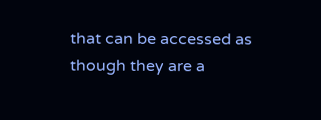that can be accessed as though they are a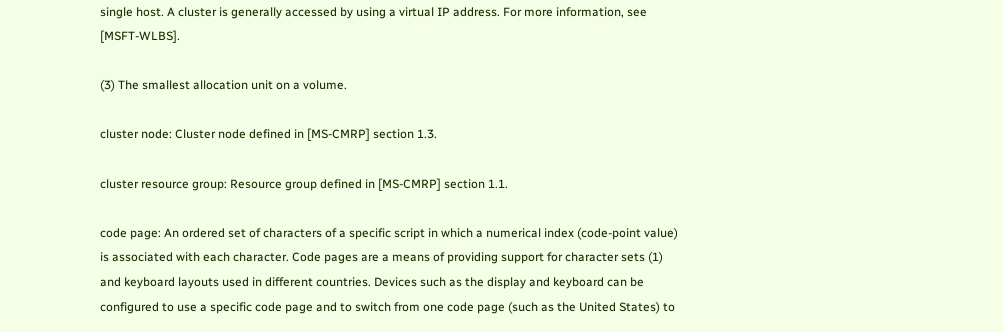single host. A cluster is generally accessed by using a virtual IP address. For more information, see [MSFT-WLBS].

(3) The smallest allocation unit on a volume.

cluster node: Cluster node defined in [MS-CMRP] section 1.3.

cluster resource group: Resource group defined in [MS-CMRP] section 1.1.

code page: An ordered set of characters of a specific script in which a numerical index (code-point value) is associated with each character. Code pages are a means of providing support for character sets (1) and keyboard layouts used in different countries. Devices such as the display and keyboard can be configured to use a specific code page and to switch from one code page (such as the United States) to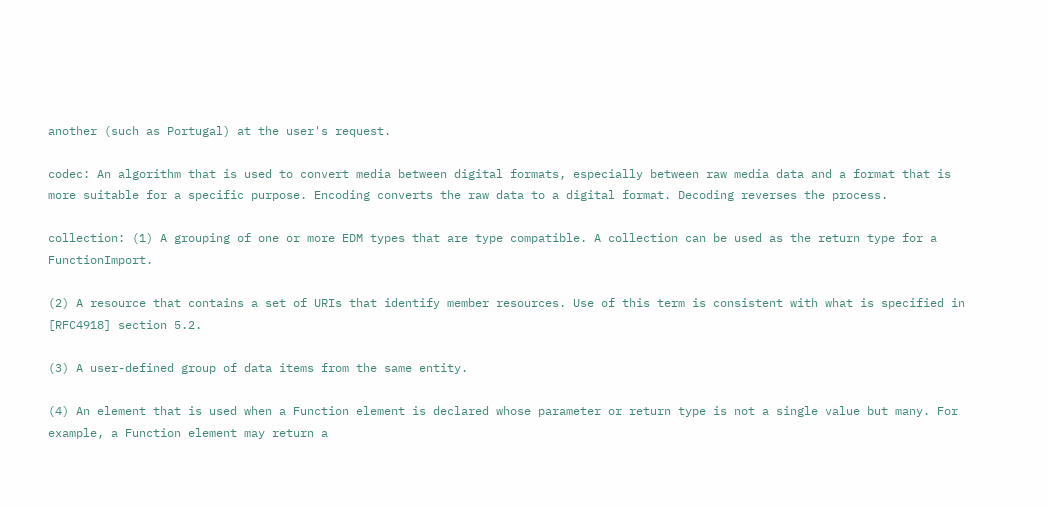another (such as Portugal) at the user's request.

codec: An algorithm that is used to convert media between digital formats, especially between raw media data and a format that is more suitable for a specific purpose. Encoding converts the raw data to a digital format. Decoding reverses the process.

collection: (1) A grouping of one or more EDM types that are type compatible. A collection can be used as the return type for a FunctionImport.

(2) A resource that contains a set of URIs that identify member resources. Use of this term is consistent with what is specified in [RFC4918] section 5.2.

(3) A user-defined group of data items from the same entity.

(4) An element that is used when a Function element is declared whose parameter or return type is not a single value but many. For example, a Function element may return a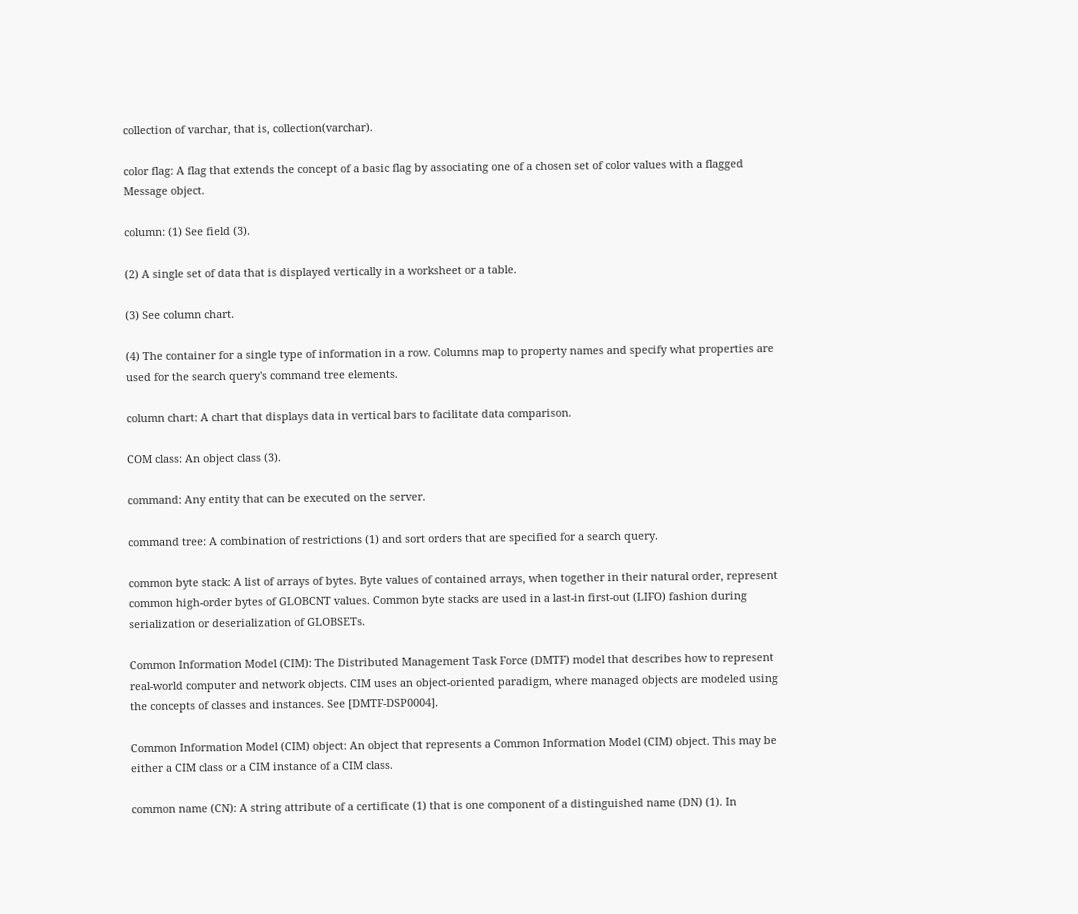collection of varchar, that is, collection(varchar).

color flag: A flag that extends the concept of a basic flag by associating one of a chosen set of color values with a flagged Message object.

column: (1) See field (3).

(2) A single set of data that is displayed vertically in a worksheet or a table.

(3) See column chart.

(4) The container for a single type of information in a row. Columns map to property names and specify what properties are used for the search query's command tree elements.

column chart: A chart that displays data in vertical bars to facilitate data comparison.

COM class: An object class (3).

command: Any entity that can be executed on the server.

command tree: A combination of restrictions (1) and sort orders that are specified for a search query.

common byte stack: A list of arrays of bytes. Byte values of contained arrays, when together in their natural order, represent common high-order bytes of GLOBCNT values. Common byte stacks are used in a last-in first-out (LIFO) fashion during serialization or deserialization of GLOBSETs.

Common Information Model (CIM): The Distributed Management Task Force (DMTF) model that describes how to represent real-world computer and network objects. CIM uses an object-oriented paradigm, where managed objects are modeled using the concepts of classes and instances. See [DMTF-DSP0004].

Common Information Model (CIM) object: An object that represents a Common Information Model (CIM) object. This may be either a CIM class or a CIM instance of a CIM class.

common name (CN): A string attribute of a certificate (1) that is one component of a distinguished name (DN) (1). In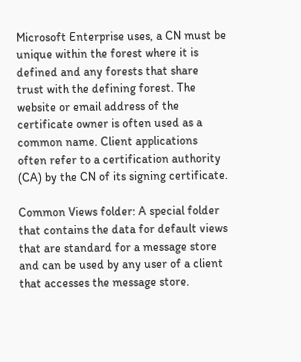Microsoft Enterprise uses, a CN must be unique within the forest where it is defined and any forests that share trust with the defining forest. The website or email address of the certificate owner is often used as a common name. Client applications often refer to a certification authority (CA) by the CN of its signing certificate.

Common Views folder: A special folder that contains the data for default views that are standard for a message store and can be used by any user of a client that accesses the message store.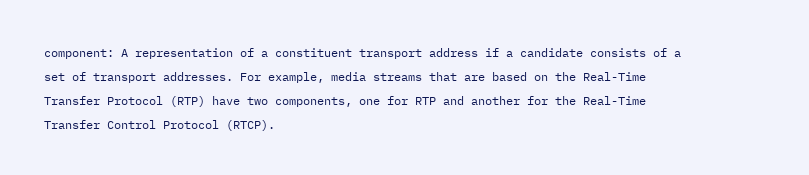component: A representation of a constituent transport address if a candidate consists of a set of transport addresses. For example, media streams that are based on the Real-Time Transfer Protocol (RTP) have two components, one for RTP and another for the Real-Time Transfer Control Protocol (RTCP).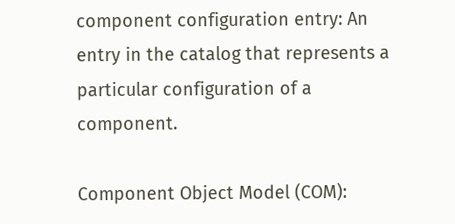component configuration entry: An entry in the catalog that represents a particular configuration of a component.

Component Object Model (COM):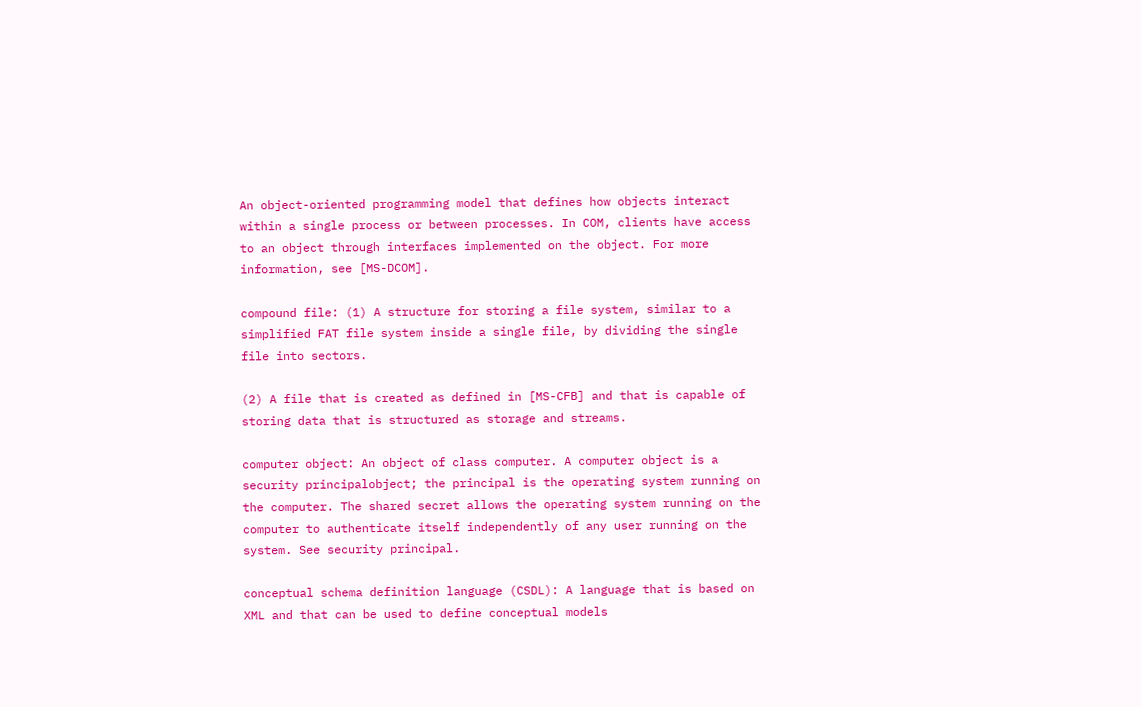An object-oriented programming model that defines how objects interact within a single process or between processes. In COM, clients have access to an object through interfaces implemented on the object. For more information, see [MS-DCOM].

compound file: (1) A structure for storing a file system, similar to a simplified FAT file system inside a single file, by dividing the single file into sectors.

(2) A file that is created as defined in [MS-CFB] and that is capable of storing data that is structured as storage and streams.

computer object: An object of class computer. A computer object is a security principalobject; the principal is the operating system running on the computer. The shared secret allows the operating system running on the computer to authenticate itself independently of any user running on the system. See security principal.

conceptual schema definition language (CSDL): A language that is based on XML and that can be used to define conceptual models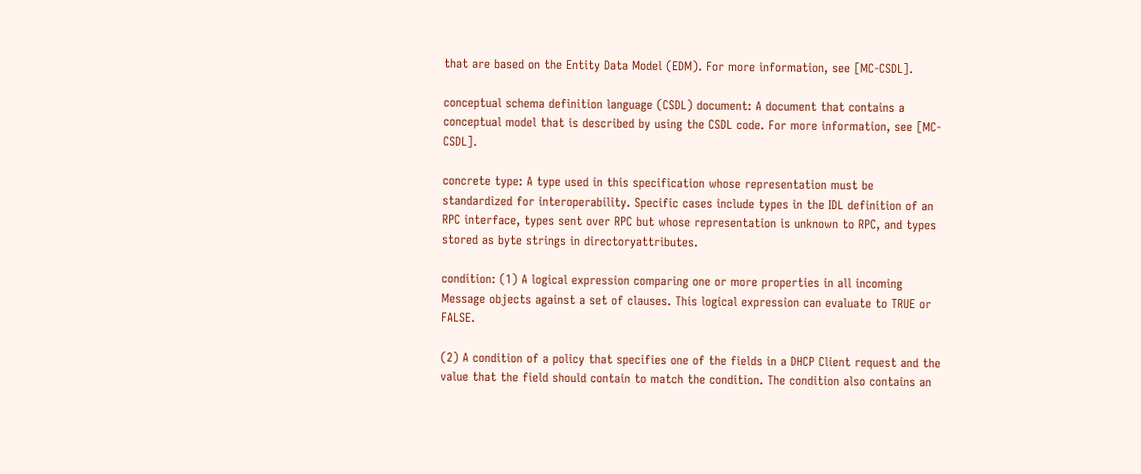that are based on the Entity Data Model (EDM). For more information, see [MC-CSDL].

conceptual schema definition language (CSDL) document: A document that contains a conceptual model that is described by using the CSDL code. For more information, see [MC-CSDL].

concrete type: A type used in this specification whose representation must be standardized for interoperability. Specific cases include types in the IDL definition of an RPC interface, types sent over RPC but whose representation is unknown to RPC, and types stored as byte strings in directoryattributes.

condition: (1) A logical expression comparing one or more properties in all incoming Message objects against a set of clauses. This logical expression can evaluate to TRUE or FALSE.

(2) A condition of a policy that specifies one of the fields in a DHCP Client request and the value that the field should contain to match the condition. The condition also contains an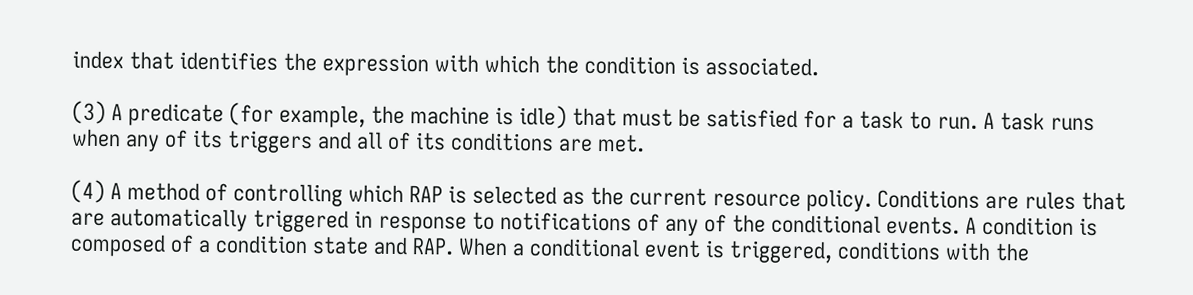index that identifies the expression with which the condition is associated.

(3) A predicate (for example, the machine is idle) that must be satisfied for a task to run. A task runs when any of its triggers and all of its conditions are met.

(4) A method of controlling which RAP is selected as the current resource policy. Conditions are rules that are automatically triggered in response to notifications of any of the conditional events. A condition is composed of a condition state and RAP. When a conditional event is triggered, conditions with the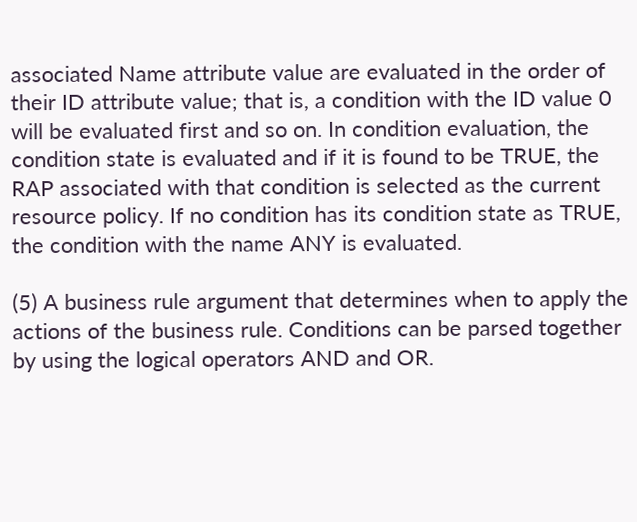associated Name attribute value are evaluated in the order of their ID attribute value; that is, a condition with the ID value 0 will be evaluated first and so on. In condition evaluation, the condition state is evaluated and if it is found to be TRUE, the RAP associated with that condition is selected as the current resource policy. If no condition has its condition state as TRUE, the condition with the name ANY is evaluated.

(5) A business rule argument that determines when to apply the actions of the business rule. Conditions can be parsed together by using the logical operators AND and OR.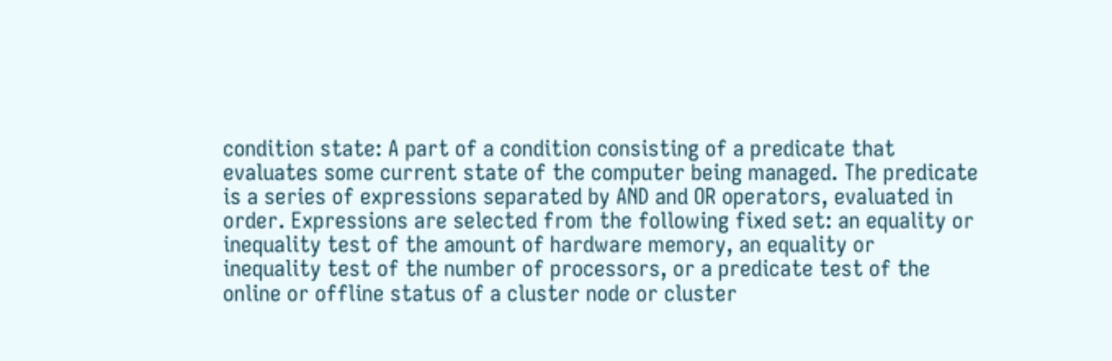condition state: A part of a condition consisting of a predicate that evaluates some current state of the computer being managed. The predicate is a series of expressions separated by AND and OR operators, evaluated in order. Expressions are selected from the following fixed set: an equality or inequality test of the amount of hardware memory, an equality or inequality test of the number of processors, or a predicate test of the online or offline status of a cluster node or cluster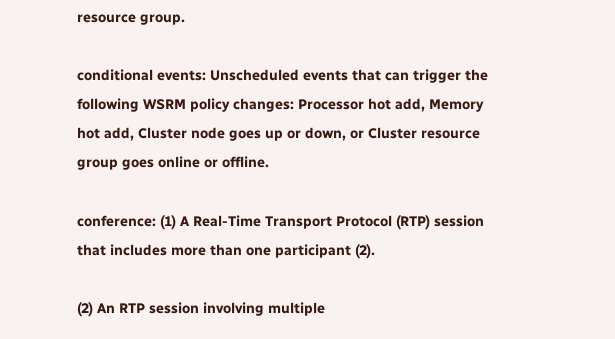resource group.

conditional events: Unscheduled events that can trigger the following WSRM policy changes: Processor hot add, Memory hot add, Cluster node goes up or down, or Cluster resource group goes online or offline.

conference: (1) A Real-Time Transport Protocol (RTP) session that includes more than one participant (2).

(2) An RTP session involving multiple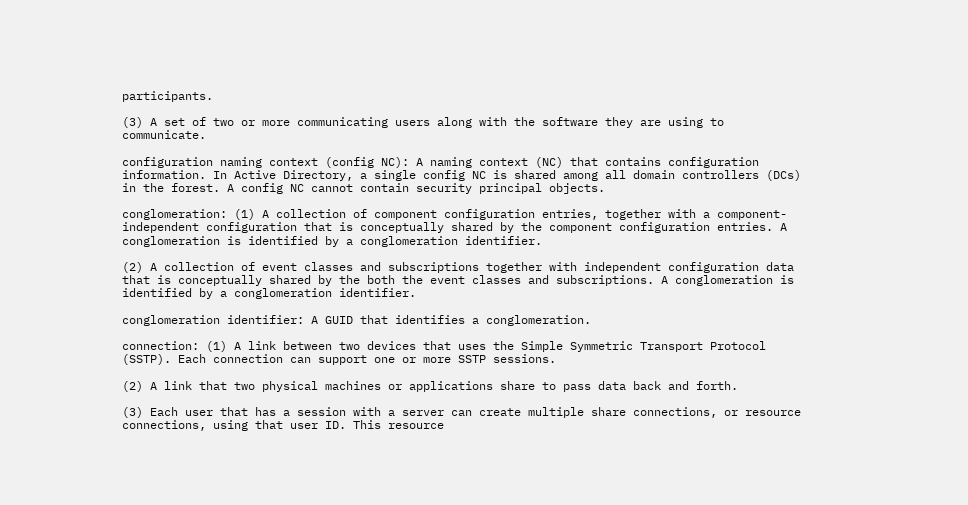participants.

(3) A set of two or more communicating users along with the software they are using to communicate.

configuration naming context (config NC): A naming context (NC) that contains configuration information. In Active Directory, a single config NC is shared among all domain controllers (DCs) in the forest. A config NC cannot contain security principal objects.

conglomeration: (1) A collection of component configuration entries, together with a component-independent configuration that is conceptually shared by the component configuration entries. A conglomeration is identified by a conglomeration identifier.

(2) A collection of event classes and subscriptions together with independent configuration data that is conceptually shared by the both the event classes and subscriptions. A conglomeration is identified by a conglomeration identifier.

conglomeration identifier: A GUID that identifies a conglomeration.

connection: (1) A link between two devices that uses the Simple Symmetric Transport Protocol (SSTP). Each connection can support one or more SSTP sessions.

(2) A link that two physical machines or applications share to pass data back and forth.

(3) Each user that has a session with a server can create multiple share connections, or resource connections, using that user ID. This resource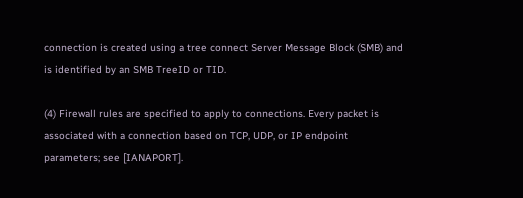connection is created using a tree connect Server Message Block (SMB) and is identified by an SMB TreeID or TID.

(4) Firewall rules are specified to apply to connections. Every packet is associated with a connection based on TCP, UDP, or IP endpoint parameters; see [IANAPORT].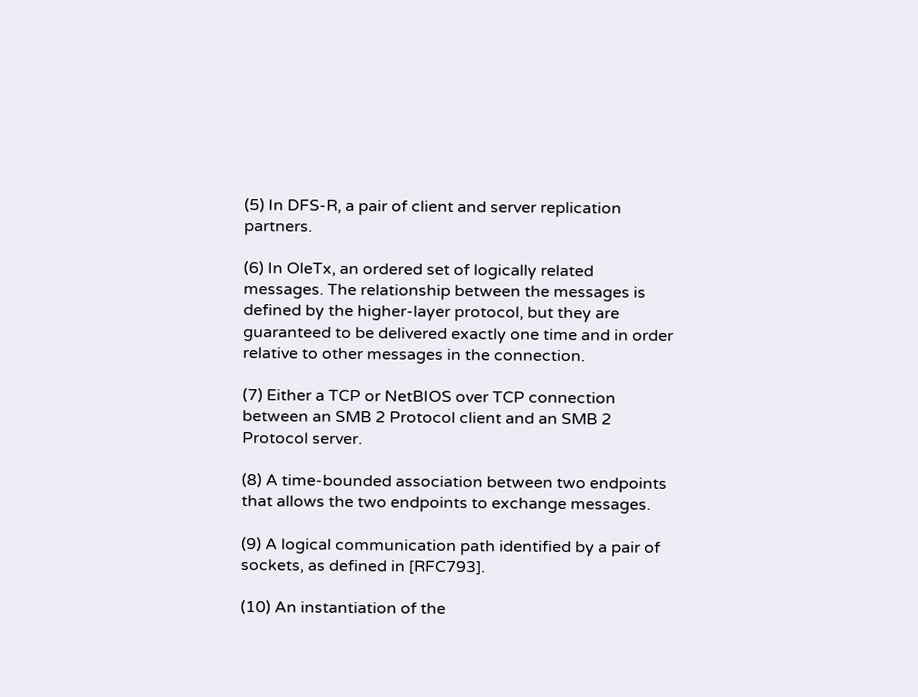(5) In DFS-R, a pair of client and server replication partners.

(6) In OleTx, an ordered set of logically related messages. The relationship between the messages is defined by the higher-layer protocol, but they are guaranteed to be delivered exactly one time and in order relative to other messages in the connection.

(7) Either a TCP or NetBIOS over TCP connection between an SMB 2 Protocol client and an SMB 2 Protocol server.

(8) A time-bounded association between two endpoints that allows the two endpoints to exchange messages.

(9) A logical communication path identified by a pair of sockets, as defined in [RFC793].

(10) An instantiation of the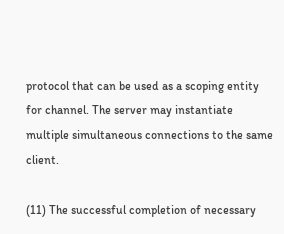protocol that can be used as a scoping entity for channel. The server may instantiate multiple simultaneous connections to the same client.

(11) The successful completion of necessary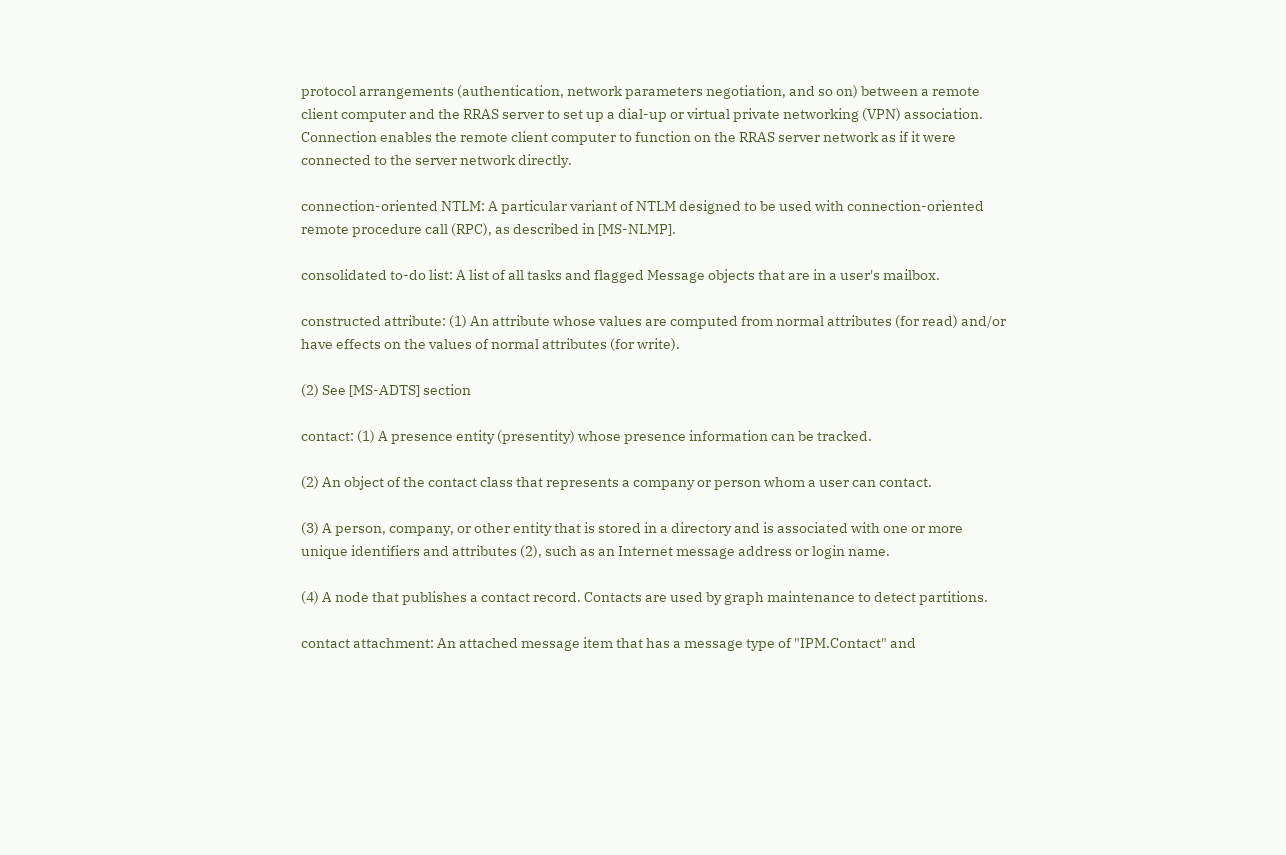protocol arrangements (authentication, network parameters negotiation, and so on) between a remote client computer and the RRAS server to set up a dial-up or virtual private networking (VPN) association. Connection enables the remote client computer to function on the RRAS server network as if it were connected to the server network directly.

connection-oriented NTLM: A particular variant of NTLM designed to be used with connection-oriented remote procedure call (RPC), as described in [MS-NLMP].

consolidated to-do list: A list of all tasks and flagged Message objects that are in a user's mailbox.

constructed attribute: (1) An attribute whose values are computed from normal attributes (for read) and/or have effects on the values of normal attributes (for write).

(2) See [MS-ADTS] section

contact: (1) A presence entity (presentity) whose presence information can be tracked.

(2) An object of the contact class that represents a company or person whom a user can contact.

(3) A person, company, or other entity that is stored in a directory and is associated with one or more unique identifiers and attributes (2), such as an Internet message address or login name.

(4) A node that publishes a contact record. Contacts are used by graph maintenance to detect partitions.

contact attachment: An attached message item that has a message type of "IPM.Contact" and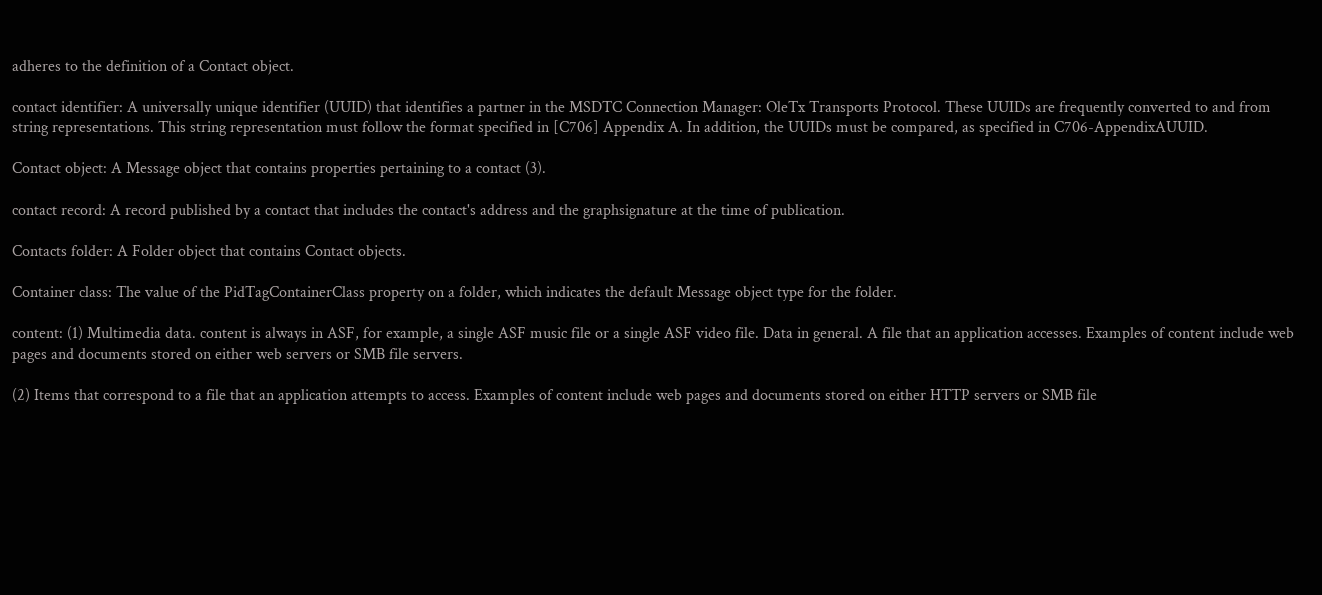adheres to the definition of a Contact object.

contact identifier: A universally unique identifier (UUID) that identifies a partner in the MSDTC Connection Manager: OleTx Transports Protocol. These UUIDs are frequently converted to and from string representations. This string representation must follow the format specified in [C706] Appendix A. In addition, the UUIDs must be compared, as specified in C706-AppendixAUUID.

Contact object: A Message object that contains properties pertaining to a contact (3).

contact record: A record published by a contact that includes the contact's address and the graphsignature at the time of publication.

Contacts folder: A Folder object that contains Contact objects.

Container class: The value of the PidTagContainerClass property on a folder, which indicates the default Message object type for the folder.

content: (1) Multimedia data. content is always in ASF, for example, a single ASF music file or a single ASF video file. Data in general. A file that an application accesses. Examples of content include web pages and documents stored on either web servers or SMB file servers.

(2) Items that correspond to a file that an application attempts to access. Examples of content include web pages and documents stored on either HTTP servers or SMB file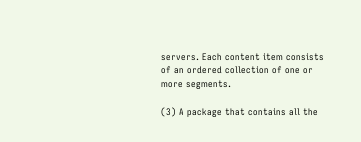servers. Each content item consists of an ordered collection of one or more segments.

(3) A package that contains all the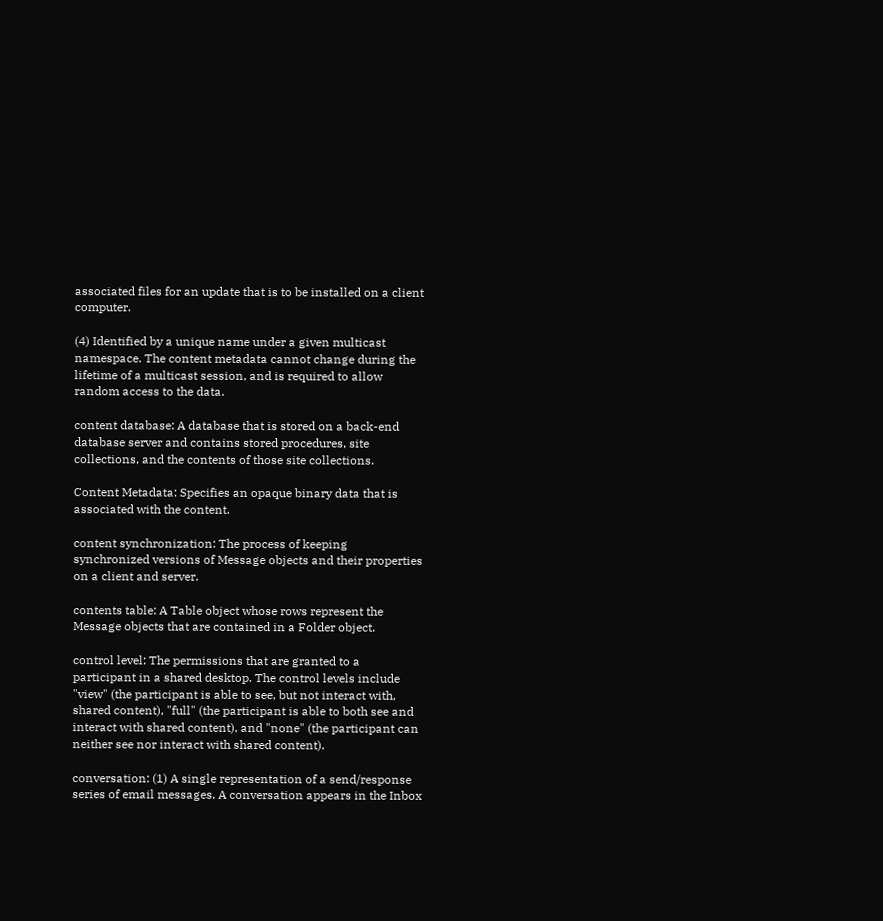associated files for an update that is to be installed on a client computer.

(4) Identified by a unique name under a given multicast namespace. The content metadata cannot change during the lifetime of a multicast session, and is required to allow random access to the data.

content database: A database that is stored on a back-end database server and contains stored procedures, site collections, and the contents of those site collections.

Content Metadata: Specifies an opaque binary data that is associated with the content.

content synchronization: The process of keeping synchronized versions of Message objects and their properties on a client and server.

contents table: A Table object whose rows represent the Message objects that are contained in a Folder object.

control level: The permissions that are granted to a participant in a shared desktop. The control levels include "view" (the participant is able to see, but not interact with, shared content), "full" (the participant is able to both see and interact with shared content), and "none" (the participant can neither see nor interact with shared content).

conversation: (1) A single representation of a send/response series of email messages. A conversation appears in the Inbox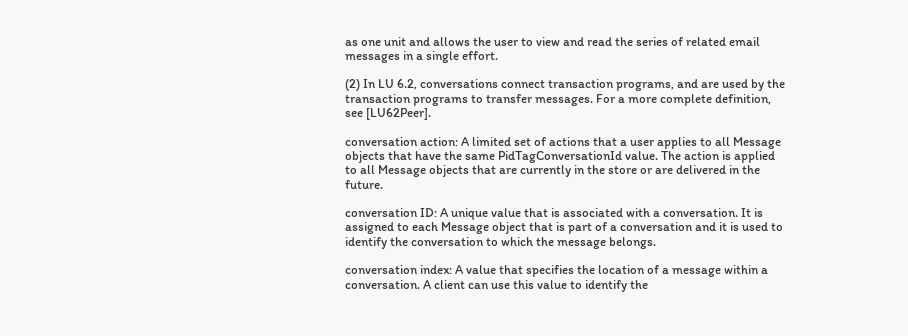as one unit and allows the user to view and read the series of related email messages in a single effort.

(2) In LU 6.2, conversations connect transaction programs, and are used by the transaction programs to transfer messages. For a more complete definition, see [LU62Peer].

conversation action: A limited set of actions that a user applies to all Message objects that have the same PidTagConversationId value. The action is applied to all Message objects that are currently in the store or are delivered in the future.

conversation ID: A unique value that is associated with a conversation. It is assigned to each Message object that is part of a conversation and it is used to identify the conversation to which the message belongs.

conversation index: A value that specifies the location of a message within a conversation. A client can use this value to identify the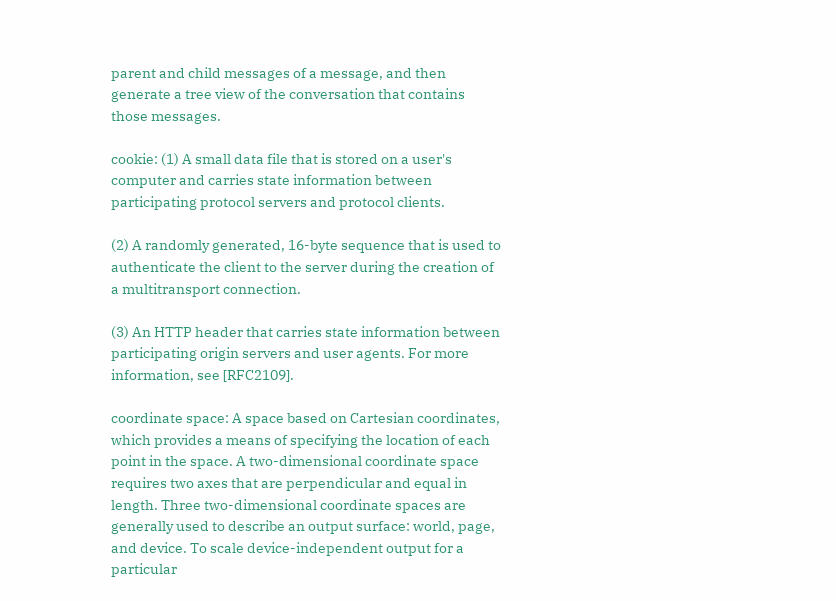parent and child messages of a message, and then generate a tree view of the conversation that contains those messages.

cookie: (1) A small data file that is stored on a user's computer and carries state information between participating protocol servers and protocol clients.

(2) A randomly generated, 16-byte sequence that is used to authenticate the client to the server during the creation of a multitransport connection.

(3) An HTTP header that carries state information between participating origin servers and user agents. For more information, see [RFC2109].

coordinate space: A space based on Cartesian coordinates, which provides a means of specifying the location of each point in the space. A two-dimensional coordinate space requires two axes that are perpendicular and equal in length. Three two-dimensional coordinate spaces are generally used to describe an output surface: world, page, and device. To scale device-independent output for a particular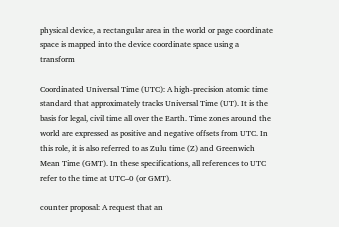physical device, a rectangular area in the world or page coordinate space is mapped into the device coordinate space using a transform

Coordinated Universal Time (UTC): A high-precision atomic time standard that approximately tracks Universal Time (UT). It is the basis for legal, civil time all over the Earth. Time zones around the world are expressed as positive and negative offsets from UTC. In this role, it is also referred to as Zulu time (Z) and Greenwich Mean Time (GMT). In these specifications, all references to UTC refer to the time at UTC–0 (or GMT).

counter proposal: A request that an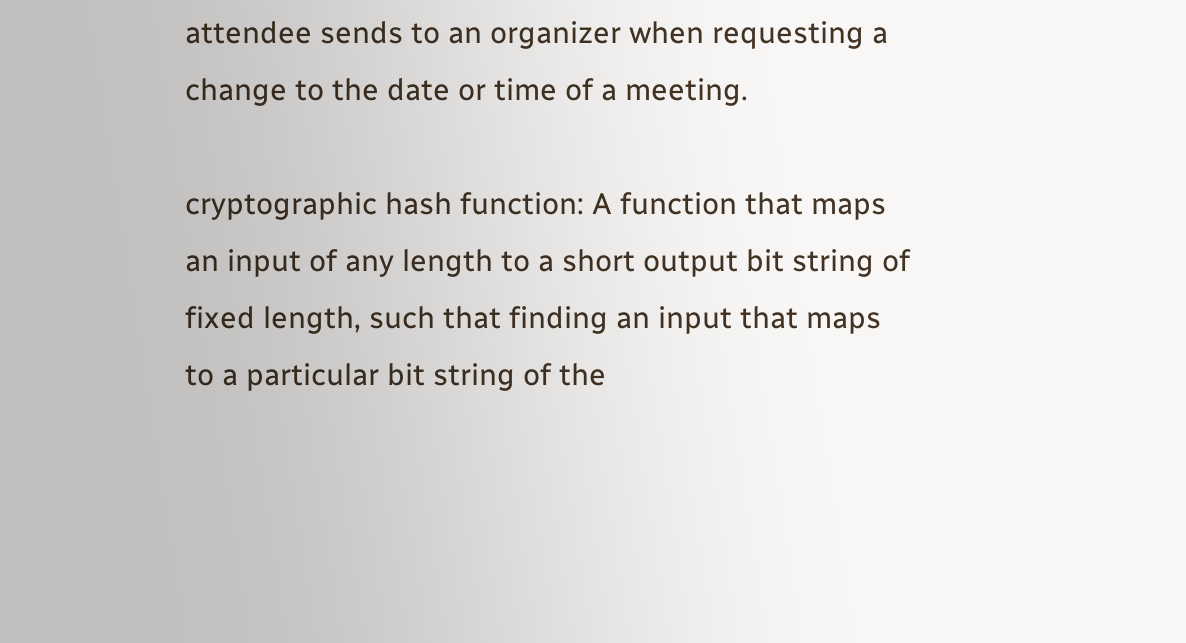attendee sends to an organizer when requesting a change to the date or time of a meeting.

cryptographic hash function: A function that maps an input of any length to a short output bit string of fixed length, such that finding an input that maps to a particular bit string of the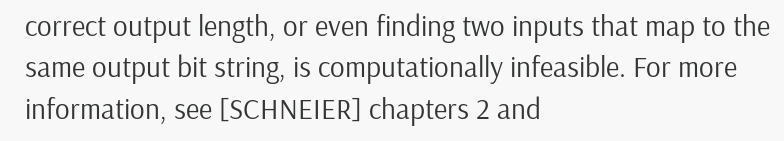correct output length, or even finding two inputs that map to the same output bit string, is computationally infeasible. For more information, see [SCHNEIER] chapters 2 and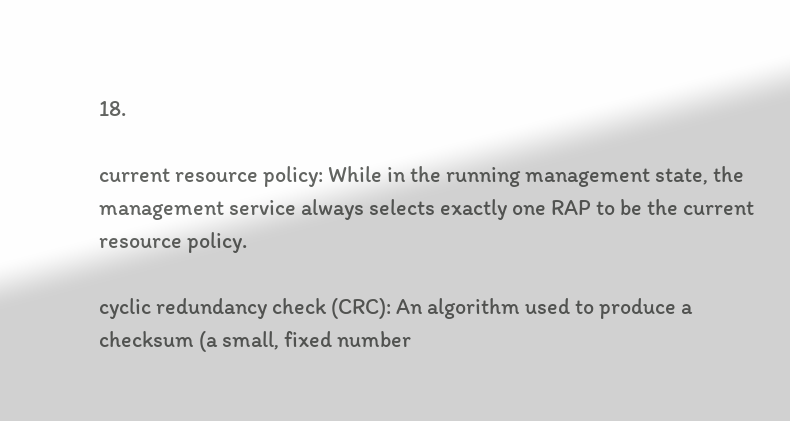18.

current resource policy: While in the running management state, the management service always selects exactly one RAP to be the current resource policy.

cyclic redundancy check (CRC): An algorithm used to produce a checksum (a small, fixed number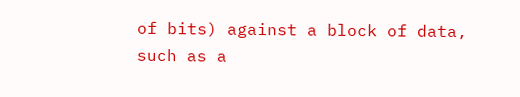of bits) against a block of data, such as a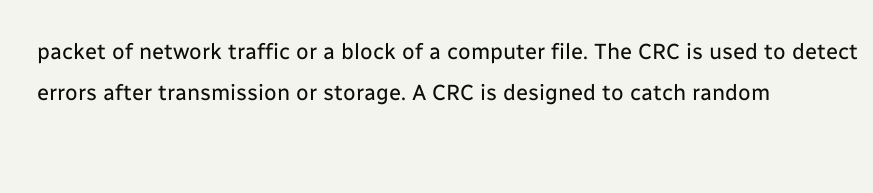packet of network traffic or a block of a computer file. The CRC is used to detect errors after transmission or storage. A CRC is designed to catch random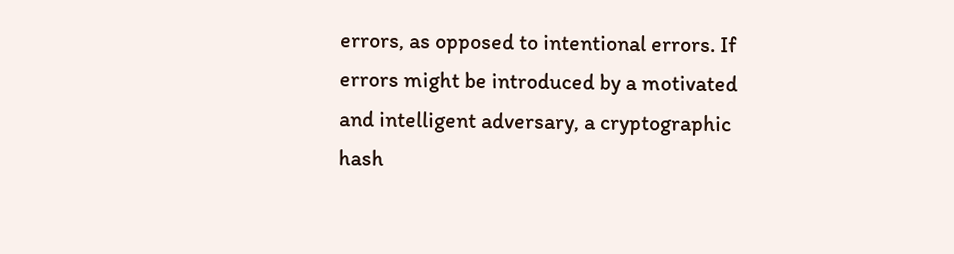errors, as opposed to intentional errors. If errors might be introduced by a motivated and intelligent adversary, a cryptographic hash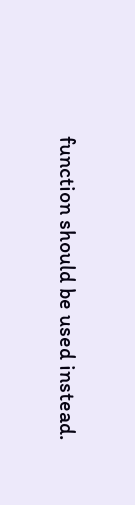function should be used instead.